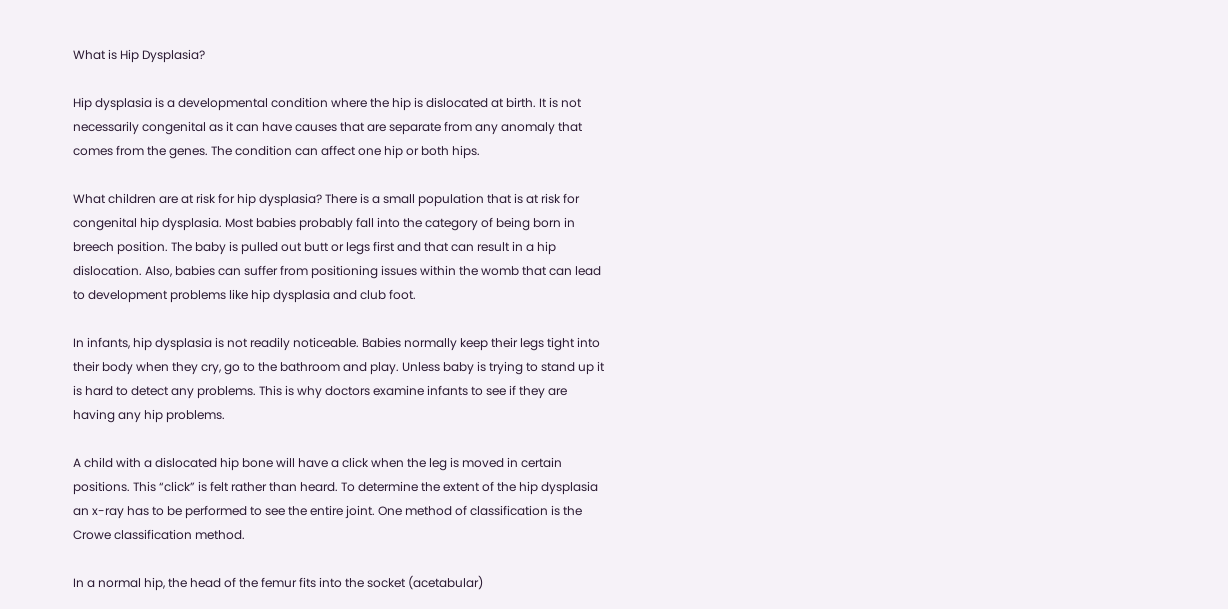What is Hip Dysplasia?

Hip dysplasia is a developmental condition where the hip is dislocated at birth. It is not necessarily congenital as it can have causes that are separate from any anomaly that comes from the genes. The condition can affect one hip or both hips.

What children are at risk for hip dysplasia? There is a small population that is at risk for congenital hip dysplasia. Most babies probably fall into the category of being born in breech position. The baby is pulled out butt or legs first and that can result in a hip dislocation. Also, babies can suffer from positioning issues within the womb that can lead to development problems like hip dysplasia and club foot.

In infants, hip dysplasia is not readily noticeable. Babies normally keep their legs tight into their body when they cry, go to the bathroom and play. Unless baby is trying to stand up it is hard to detect any problems. This is why doctors examine infants to see if they are having any hip problems.

A child with a dislocated hip bone will have a click when the leg is moved in certain positions. This “click” is felt rather than heard. To determine the extent of the hip dysplasia an x-ray has to be performed to see the entire joint. One method of classification is the Crowe classification method.

In a normal hip, the head of the femur fits into the socket (acetabular)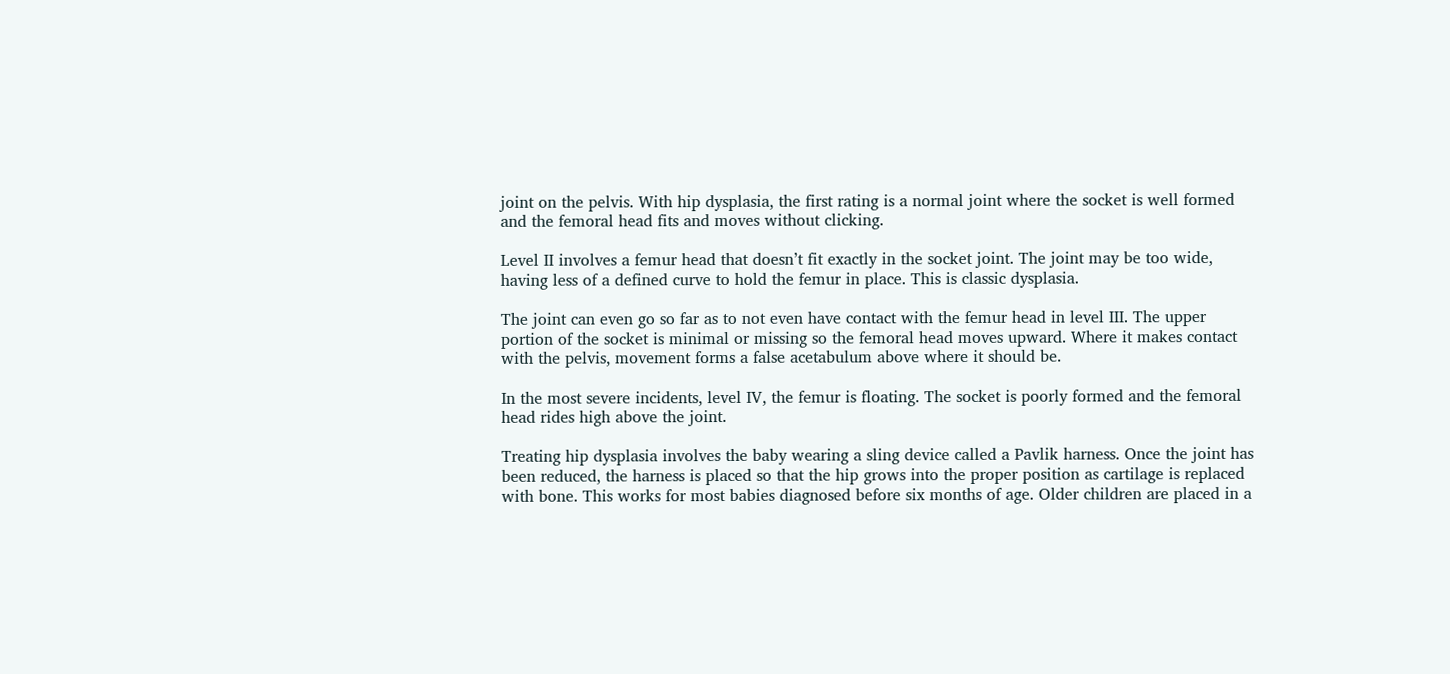joint on the pelvis. With hip dysplasia, the first rating is a normal joint where the socket is well formed and the femoral head fits and moves without clicking.

Level II involves a femur head that doesn’t fit exactly in the socket joint. The joint may be too wide, having less of a defined curve to hold the femur in place. This is classic dysplasia.

The joint can even go so far as to not even have contact with the femur head in level III. The upper portion of the socket is minimal or missing so the femoral head moves upward. Where it makes contact with the pelvis, movement forms a false acetabulum above where it should be.

In the most severe incidents, level IV, the femur is floating. The socket is poorly formed and the femoral head rides high above the joint.

Treating hip dysplasia involves the baby wearing a sling device called a Pavlik harness. Once the joint has been reduced, the harness is placed so that the hip grows into the proper position as cartilage is replaced with bone. This works for most babies diagnosed before six months of age. Older children are placed in a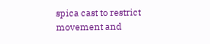spica cast to restrict movement and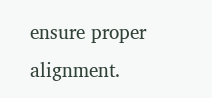ensure proper alignment.